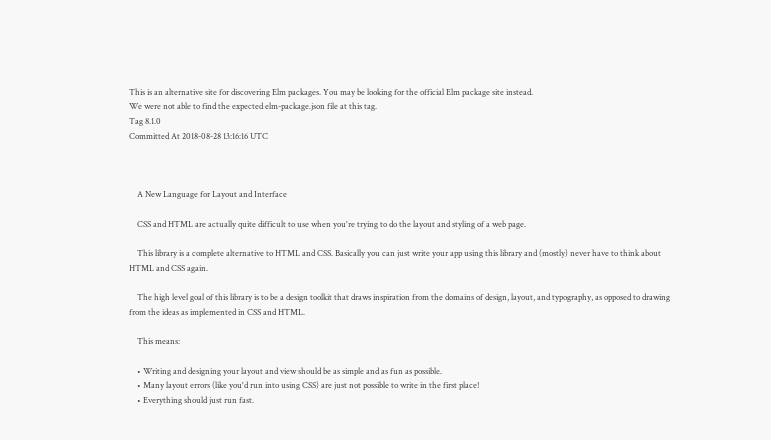This is an alternative site for discovering Elm packages. You may be looking for the official Elm package site instead.
We were not able to find the expected elm-package.json file at this tag.
Tag 8.1.0
Committed At 2018-08-28 13:16:16 UTC



    A New Language for Layout and Interface

    CSS and HTML are actually quite difficult to use when you're trying to do the layout and styling of a web page.

    This library is a complete alternative to HTML and CSS. Basically you can just write your app using this library and (mostly) never have to think about HTML and CSS again.

    The high level goal of this library is to be a design toolkit that draws inspiration from the domains of design, layout, and typography, as opposed to drawing from the ideas as implemented in CSS and HTML.

    This means:

    • Writing and designing your layout and view should be as simple and as fun as possible.
    • Many layout errors (like you'd run into using CSS) are just not possible to write in the first place!
    • Everything should just run fast.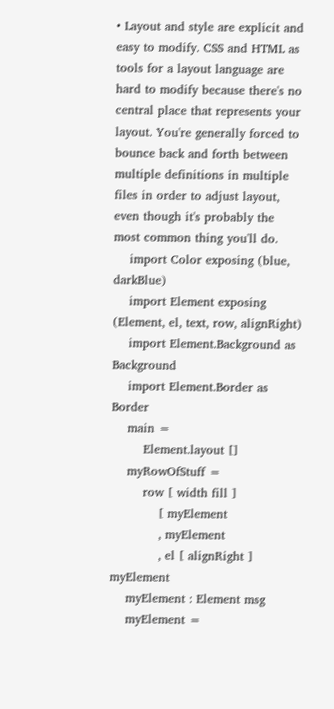• Layout and style are explicit and easy to modify. CSS and HTML as tools for a layout language are hard to modify because there's no central place that represents your layout. You're generally forced to bounce back and forth between multiple definitions in multiple files in order to adjust layout, even though it's probably the most common thing you'll do.
    import Color exposing (blue, darkBlue)
    import Element exposing (Element, el, text, row, alignRight)
    import Element.Background as Background
    import Element.Border as Border
    main =
        Element.layout []
    myRowOfStuff =
        row [ width fill ]
            [ myElement
            , myElement
            , el [ alignRight ] myElement
    myElement : Element msg
    myElement =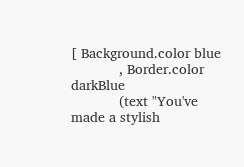[ Background.color blue
            , Border.color darkBlue
            (text "You've made a stylish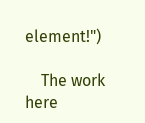element!")

    The work here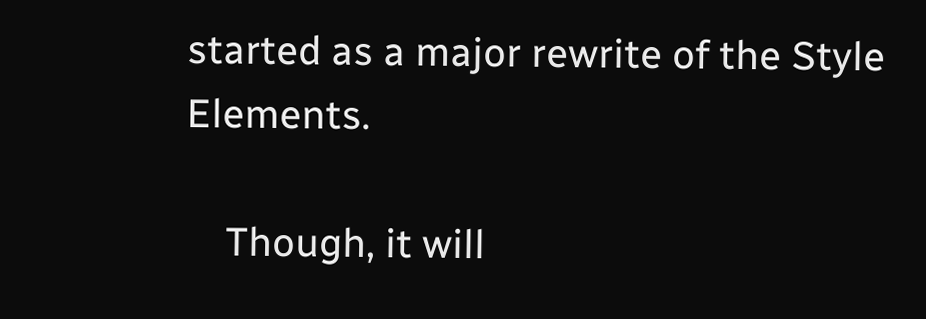started as a major rewrite of the Style Elements.

    Though, it will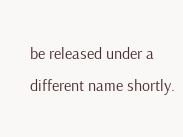be released under a different name shortly.